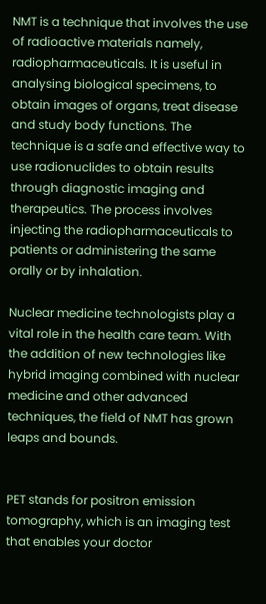NMT is a technique that involves the use of radioactive materials namely, radiopharmaceuticals. It is useful in analysing biological specimens, to obtain images of organs, treat disease and study body functions. The technique is a safe and effective way to use radionuclides to obtain results through diagnostic imaging and therapeutics. The process involves injecting the radiopharmaceuticals to patients or administering the same orally or by inhalation.

Nuclear medicine technologists play a vital role in the health care team. With the addition of new technologies like hybrid imaging combined with nuclear medicine and other advanced techniques, the field of NMT has grown leaps and bounds.


PET stands for positron emission tomography, which is an imaging test that enables your doctor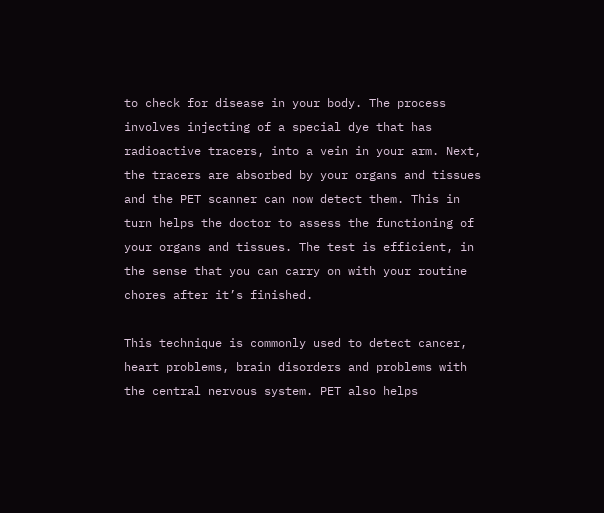to check for disease in your body. The process involves injecting of a special dye that has radioactive tracers, into a vein in your arm. Next, the tracers are absorbed by your organs and tissues and the PET scanner can now detect them. This in turn helps the doctor to assess the functioning of your organs and tissues. The test is efficient, in the sense that you can carry on with your routine chores after it’s finished.

This technique is commonly used to detect cancer, heart problems, brain disorders and problems with the central nervous system. PET also helps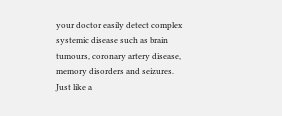your doctor easily detect complex systemic disease such as brain tumours, coronary artery disease, memory disorders and seizures. Just like a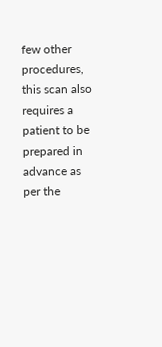few other procedures, this scan also requires a patient to be prepared in advance as per the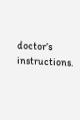doctor’s instructions.